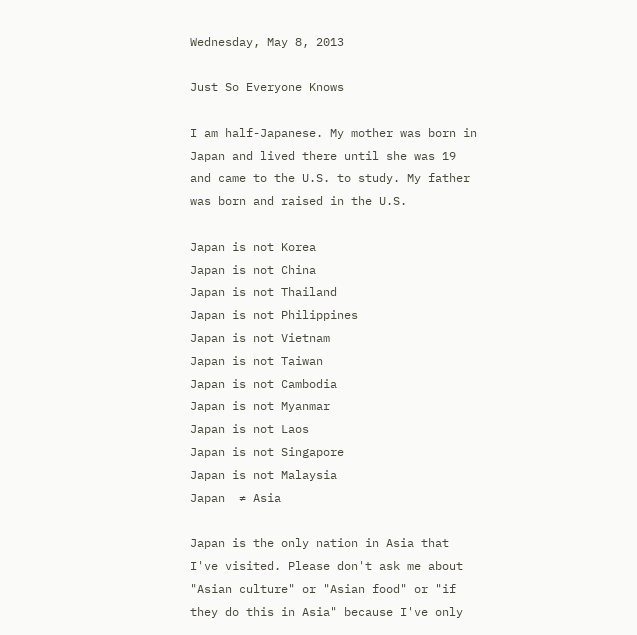Wednesday, May 8, 2013

Just So Everyone Knows

I am half-Japanese. My mother was born in Japan and lived there until she was 19 and came to the U.S. to study. My father was born and raised in the U.S.

Japan is not Korea
Japan is not China
Japan is not Thailand
Japan is not Philippines
Japan is not Vietnam
Japan is not Taiwan
Japan is not Cambodia
Japan is not Myanmar
Japan is not Laos
Japan is not Singapore
Japan is not Malaysia
Japan  ≠ Asia

Japan is the only nation in Asia that I've visited. Please don't ask me about "Asian culture" or "Asian food" or "if they do this in Asia" because I've only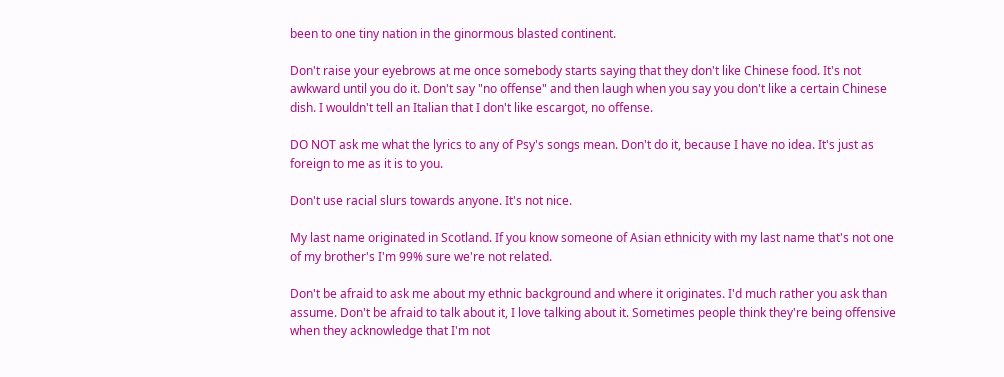been to one tiny nation in the ginormous blasted continent.

Don't raise your eyebrows at me once somebody starts saying that they don't like Chinese food. It's not awkward until you do it. Don't say "no offense" and then laugh when you say you don't like a certain Chinese dish. I wouldn't tell an Italian that I don't like escargot, no offense.

DO NOT ask me what the lyrics to any of Psy's songs mean. Don't do it, because I have no idea. It's just as foreign to me as it is to you.

Don't use racial slurs towards anyone. It's not nice.

My last name originated in Scotland. If you know someone of Asian ethnicity with my last name that's not one of my brother's I'm 99% sure we're not related.

Don't be afraid to ask me about my ethnic background and where it originates. I'd much rather you ask than assume. Don't be afraid to talk about it, I love talking about it. Sometimes people think they're being offensive when they acknowledge that I'm not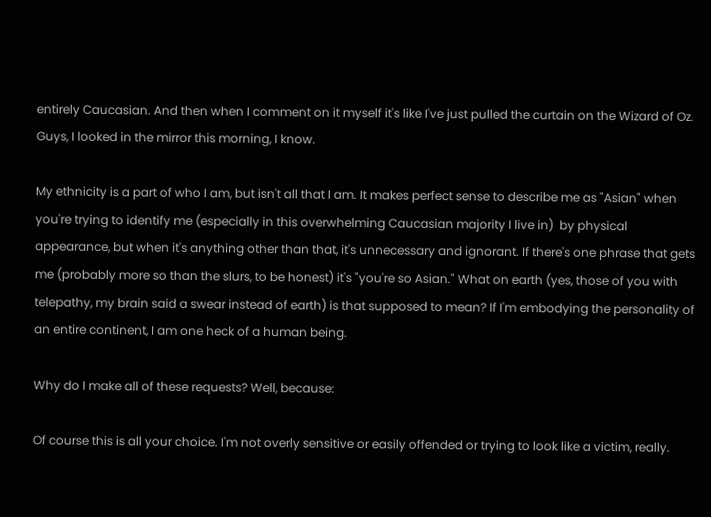entirely Caucasian. And then when I comment on it myself it's like I've just pulled the curtain on the Wizard of Oz. Guys, I looked in the mirror this morning, I know.

My ethnicity is a part of who I am, but isn't all that I am. It makes perfect sense to describe me as "Asian" when you're trying to identify me (especially in this overwhelming Caucasian majority I live in)  by physical appearance, but when it's anything other than that, it's unnecessary and ignorant. If there's one phrase that gets me (probably more so than the slurs, to be honest) it's "you're so Asian." What on earth (yes, those of you with telepathy, my brain said a swear instead of earth) is that supposed to mean? If I'm embodying the personality of an entire continent, I am one heck of a human being.

Why do I make all of these requests? Well, because:

Of course this is all your choice. I'm not overly sensitive or easily offended or trying to look like a victim, really.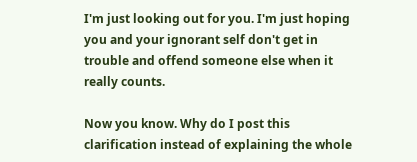I'm just looking out for you. I'm just hoping you and your ignorant self don't get in trouble and offend someone else when it really counts.

Now you know. Why do I post this clarification instead of explaining the whole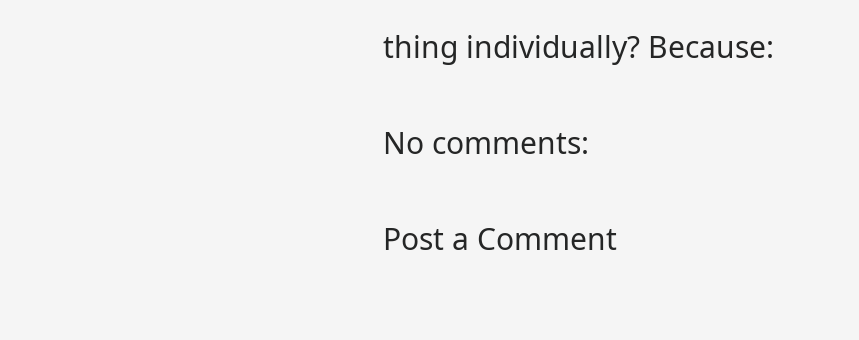thing individually? Because:

No comments:

Post a Comment